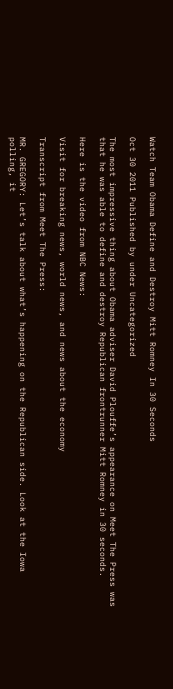Watch Team Obama Define and Destroy Mitt Romney In 30 Seconds

Oct 30 2011 Published by under Uncategorized

The most impressive thing about Obama adviser David Plouffe’s appearance on Meet The Press was that he was able to define and destroy Republican frontrunner Mitt Romney in 30 seconds.

Here is the video from NBC News:

Visit for breaking news, world news, and news about the economy

Transcript from Meet The Press:

MR. GREGORY: Let’s talk about what’s happening on the Republican side. Look at the Iowa polling, it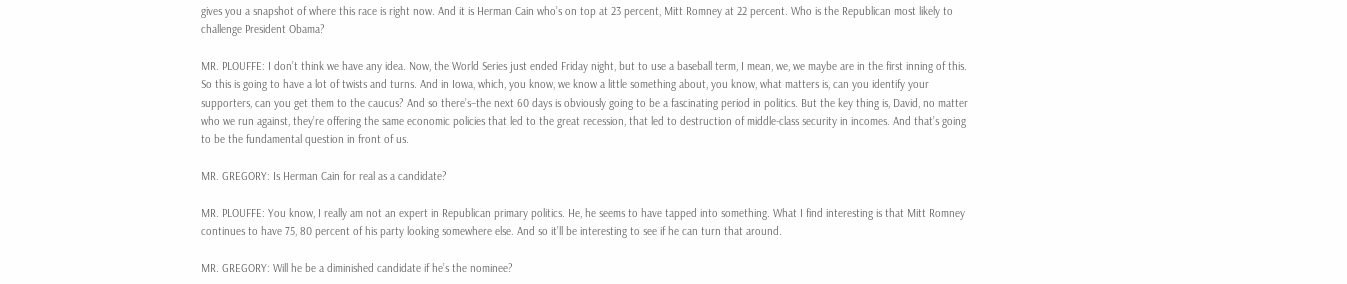gives you a snapshot of where this race is right now. And it is Herman Cain who’s on top at 23 percent, Mitt Romney at 22 percent. Who is the Republican most likely to challenge President Obama?

MR. PLOUFFE: I don’t think we have any idea. Now, the World Series just ended Friday night, but to use a baseball term, I mean, we, we maybe are in the first inning of this. So this is going to have a lot of twists and turns. And in Iowa, which, you know, we know a little something about, you know, what matters is, can you identify your supporters, can you get them to the caucus? And so there’s–the next 60 days is obviously going to be a fascinating period in politics. But the key thing is, David, no matter who we run against, they’re offering the same economic policies that led to the great recession, that led to destruction of middle-class security in incomes. And that’s going to be the fundamental question in front of us.

MR. GREGORY: Is Herman Cain for real as a candidate?

MR. PLOUFFE: You know, I really am not an expert in Republican primary politics. He, he seems to have tapped into something. What I find interesting is that Mitt Romney continues to have 75, 80 percent of his party looking somewhere else. And so it’ll be interesting to see if he can turn that around.

MR. GREGORY: Will he be a diminished candidate if he’s the nominee?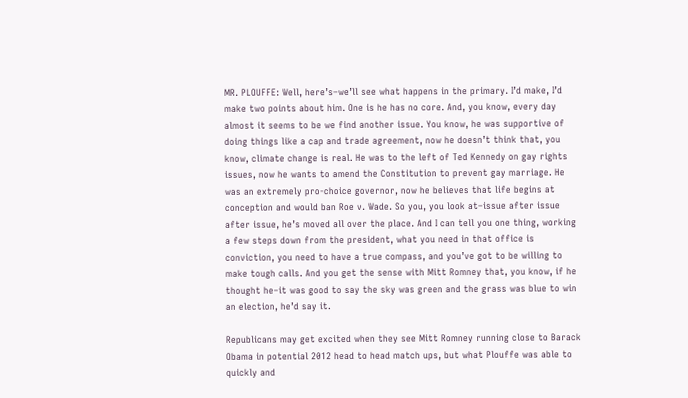MR. PLOUFFE: Well, here’s–we’ll see what happens in the primary. I’d make, I’d make two points about him. One is he has no core. And, you know, every day almost it seems to be we find another issue. You know, he was supportive of doing things like a cap and trade agreement, now he doesn’t think that, you know, climate change is real. He was to the left of Ted Kennedy on gay rights issues, now he wants to amend the Constitution to prevent gay marriage. He was an extremely pro-choice governor, now he believes that life begins at conception and would ban Roe v. Wade. So you, you look at–issue after issue after issue, he’s moved all over the place. And I can tell you one thing, working a few steps down from the president, what you need in that office is conviction, you need to have a true compass, and you’ve got to be willing to make tough calls. And you get the sense with Mitt Romney that, you know, if he thought he–it was good to say the sky was green and the grass was blue to win an election, he’d say it.

Republicans may get excited when they see Mitt Romney running close to Barack Obama in potential 2012 head to head match ups, but what Plouffe was able to quickly and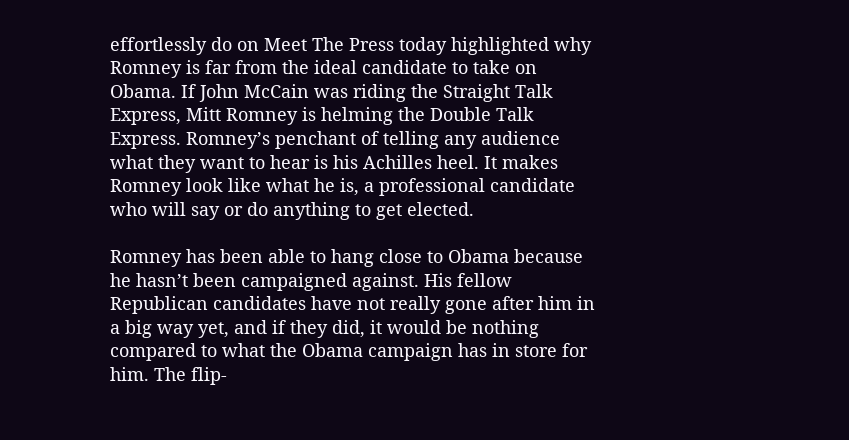effortlessly do on Meet The Press today highlighted why Romney is far from the ideal candidate to take on Obama. If John McCain was riding the Straight Talk Express, Mitt Romney is helming the Double Talk Express. Romney’s penchant of telling any audience what they want to hear is his Achilles heel. It makes Romney look like what he is, a professional candidate who will say or do anything to get elected.

Romney has been able to hang close to Obama because he hasn’t been campaigned against. His fellow Republican candidates have not really gone after him in a big way yet, and if they did, it would be nothing compared to what the Obama campaign has in store for him. The flip-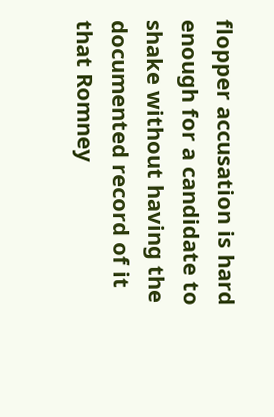flopper accusation is hard enough for a candidate to shake without having the documented record of it that Romney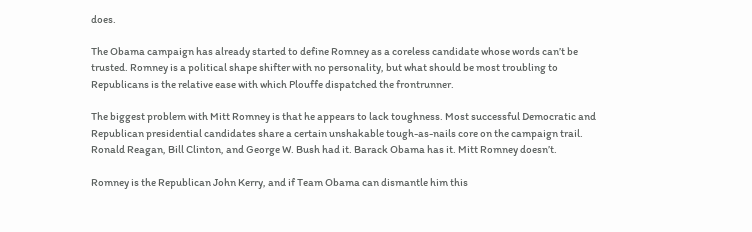does.

The Obama campaign has already started to define Romney as a coreless candidate whose words can’t be trusted. Romney is a political shape shifter with no personality, but what should be most troubling to Republicans is the relative ease with which Plouffe dispatched the frontrunner.

The biggest problem with Mitt Romney is that he appears to lack toughness. Most successful Democratic and Republican presidential candidates share a certain unshakable tough-as-nails core on the campaign trail. Ronald Reagan, Bill Clinton, and George W. Bush had it. Barack Obama has it. Mitt Romney doesn’t.

Romney is the Republican John Kerry, and if Team Obama can dismantle him this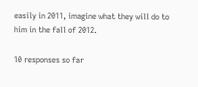easily in 2011, imagine what they will do to him in the fall of 2012.

10 responses so far